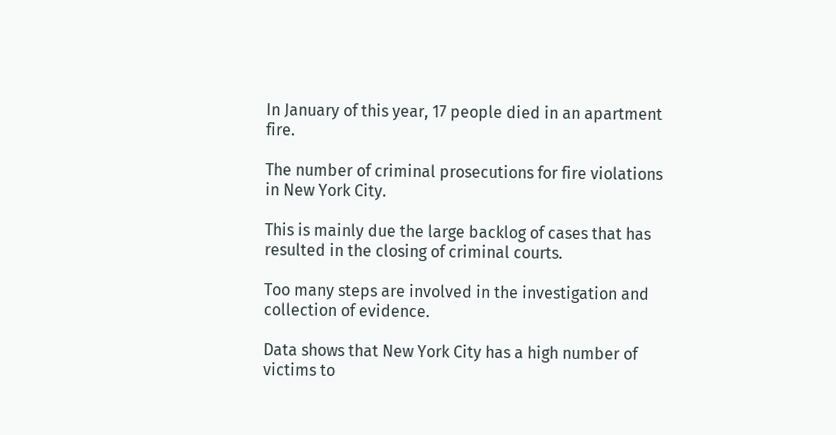In January of this year, 17 people died in an apartment fire.

The number of criminal prosecutions for fire violations in New York City.

This is mainly due the large backlog of cases that has resulted in the closing of criminal courts.

Too many steps are involved in the investigation and collection of evidence.

Data shows that New York City has a high number of victims to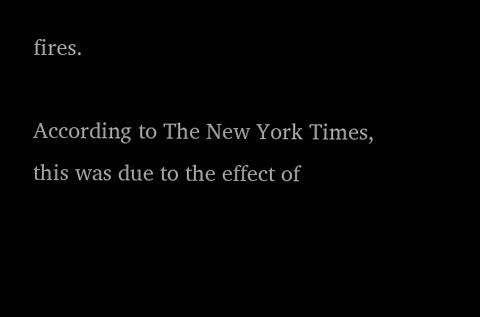fires.

According to The New York Times, this was due to the effect of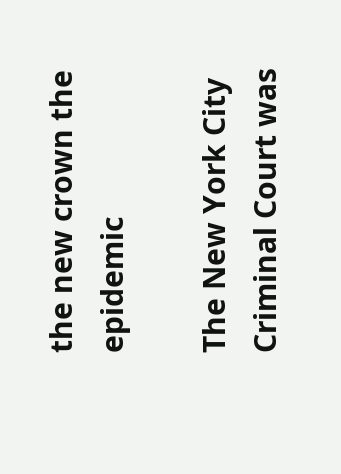the new crown the epidemic

The New York City Criminal Court was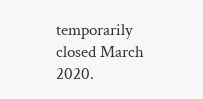temporarily closed March 2020.